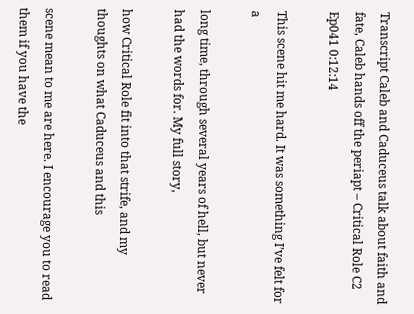Transcript Caleb and Caduceus talk about faith and fate, Caleb hands off the periapt – Critical Role C2 Ep041 0:12:14

This scene hit me hard. It was something I’ve felt for a

long time, through several years of hell, but never had the words for. My full story,

how Critical Role fit into that strife, and my thoughts on what Caduceus and this

scene mean to me are here. I encourage you to read them if you have the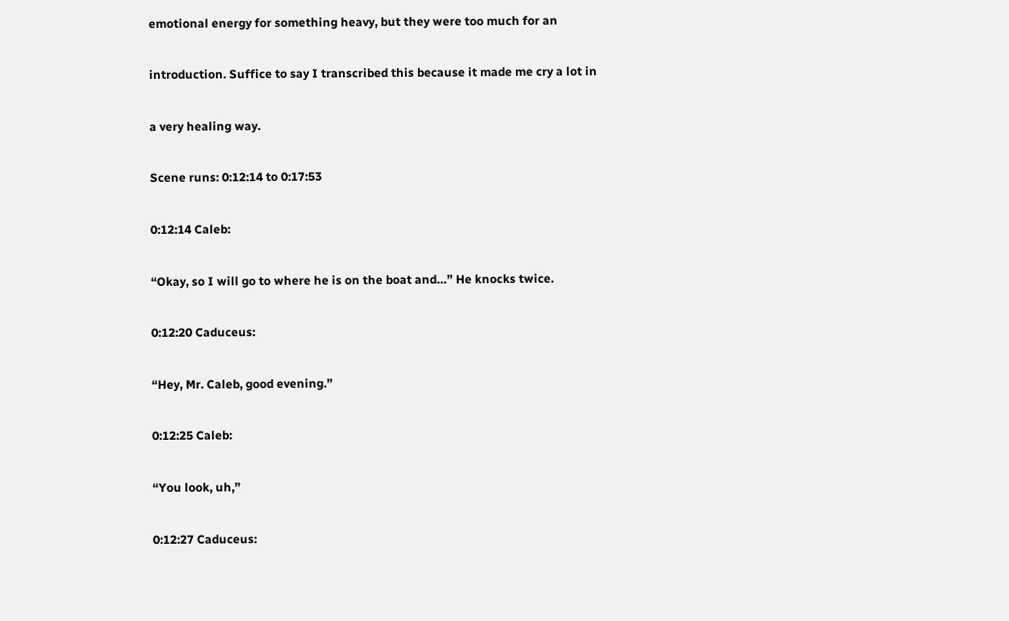emotional energy for something heavy, but they were too much for an

introduction. Suffice to say I transcribed this because it made me cry a lot in

a very healing way.

Scene runs: 0:12:14 to 0:17:53

0:12:14 Caleb:

“Okay, so I will go to where he is on the boat and…” He knocks twice.

0:12:20 Caduceus:

“Hey, Mr. Caleb, good evening.”

0:12:25 Caleb:

“You look, uh,”

0:12:27 Caduceus: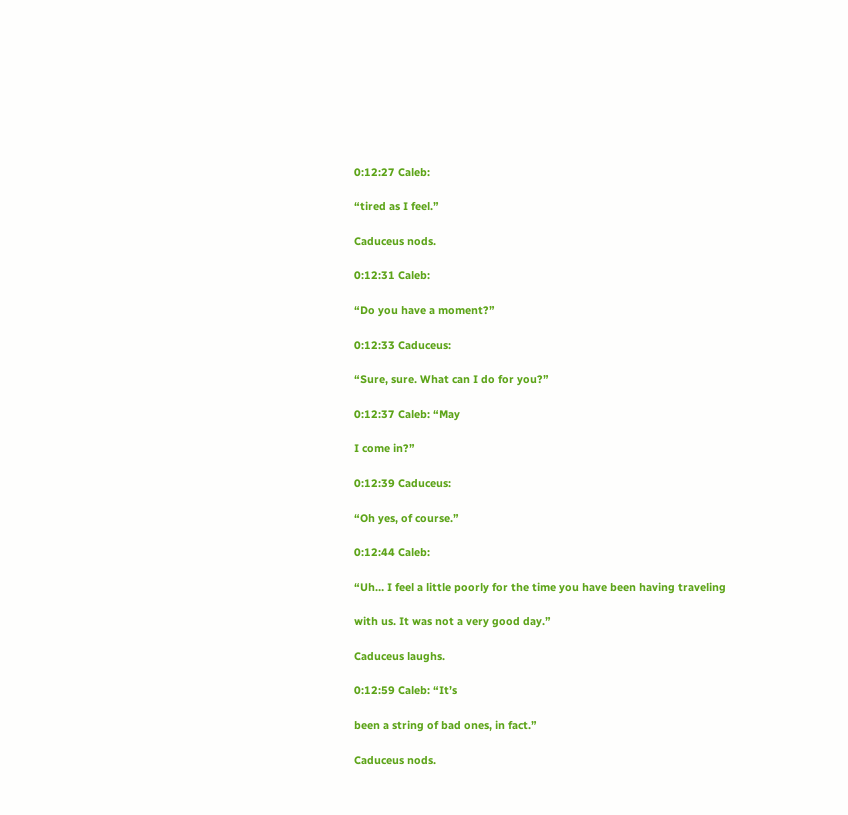0:12:27 Caleb:

“tired as I feel.”

Caduceus nods.

0:12:31 Caleb:

“Do you have a moment?”

0:12:33 Caduceus:

“Sure, sure. What can I do for you?”

0:12:37 Caleb: “May

I come in?”

0:12:39 Caduceus:

“Oh yes, of course.”

0:12:44 Caleb:

“Uh… I feel a little poorly for the time you have been having traveling

with us. It was not a very good day.”

Caduceus laughs.

0:12:59 Caleb: “It’s

been a string of bad ones, in fact.”

Caduceus nods.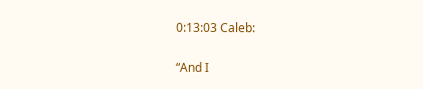0:13:03 Caleb:

“And I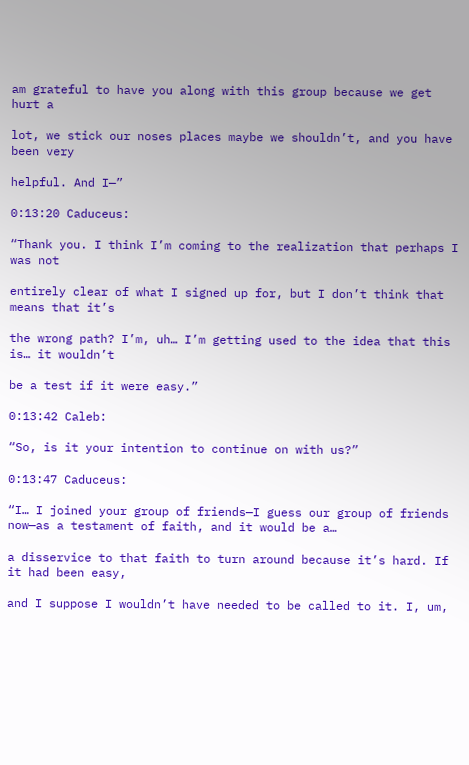am grateful to have you along with this group because we get hurt a

lot, we stick our noses places maybe we shouldn’t, and you have been very

helpful. And I—”

0:13:20 Caduceus:

“Thank you. I think I’m coming to the realization that perhaps I was not

entirely clear of what I signed up for, but I don’t think that means that it’s

the wrong path? I’m, uh… I’m getting used to the idea that this is… it wouldn’t

be a test if it were easy.”

0:13:42 Caleb:

“So, is it your intention to continue on with us?”

0:13:47 Caduceus:

“I… I joined your group of friends—I guess our group of friends now—as a testament of faith, and it would be a…

a disservice to that faith to turn around because it’s hard. If it had been easy,

and I suppose I wouldn’t have needed to be called to it. I, um,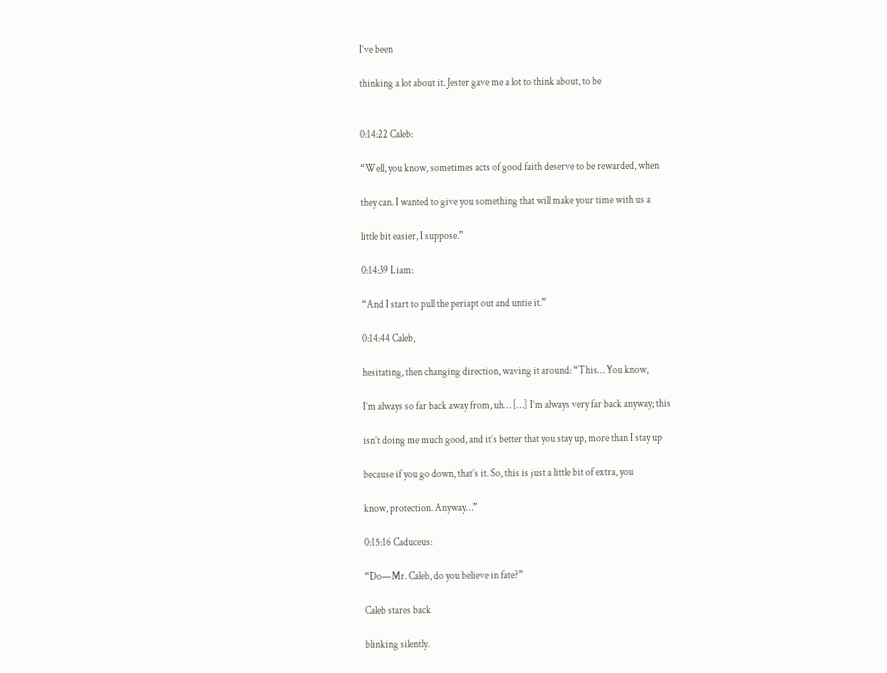I’ve been

thinking a lot about it. Jester gave me a lot to think about, to be


0:14:22 Caleb:

“Well, you know, sometimes acts of good faith deserve to be rewarded, when

they can. I wanted to give you something that will make your time with us a

little bit easier, I suppose.”

0:14:39 Liam:

“And I start to pull the periapt out and untie it.”

0:14:44 Caleb,

hesitating, then changing direction, waving it around: “This… You know,

I’m always so far back away from, uh… […] I’m always very far back anyway; this

isn’t doing me much good, and it’s better that you stay up, more than I stay up

because if you go down, that’s it. So, this is just a little bit of extra, you

know, protection. Anyway…”

0:15:16 Caduceus:

“Do—Mr. Caleb, do you believe in fate?”

Caleb stares back

blinking silently.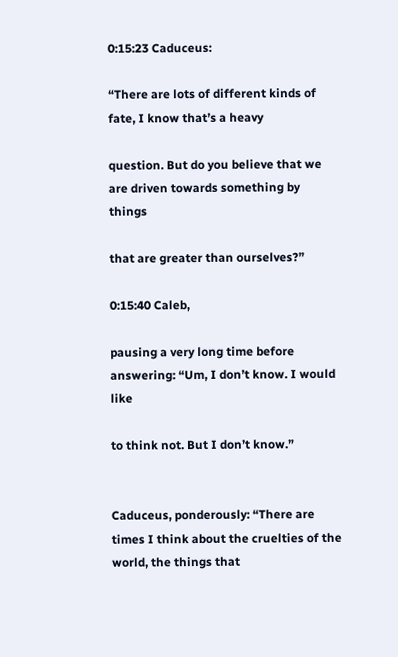0:15:23 Caduceus:

“There are lots of different kinds of fate, I know that’s a heavy

question. But do you believe that we are driven towards something by things

that are greater than ourselves?”

0:15:40 Caleb,

pausing a very long time before answering: “Um, I don’t know. I would like

to think not. But I don’t know.”


Caduceus, ponderously: “There are times I think about the cruelties of the world, the things that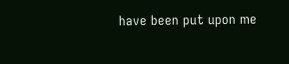have been put upon me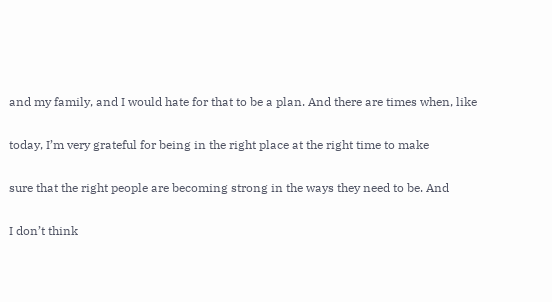and my family, and I would hate for that to be a plan. And there are times when, like

today, I’m very grateful for being in the right place at the right time to make

sure that the right people are becoming strong in the ways they need to be. And

I don’t think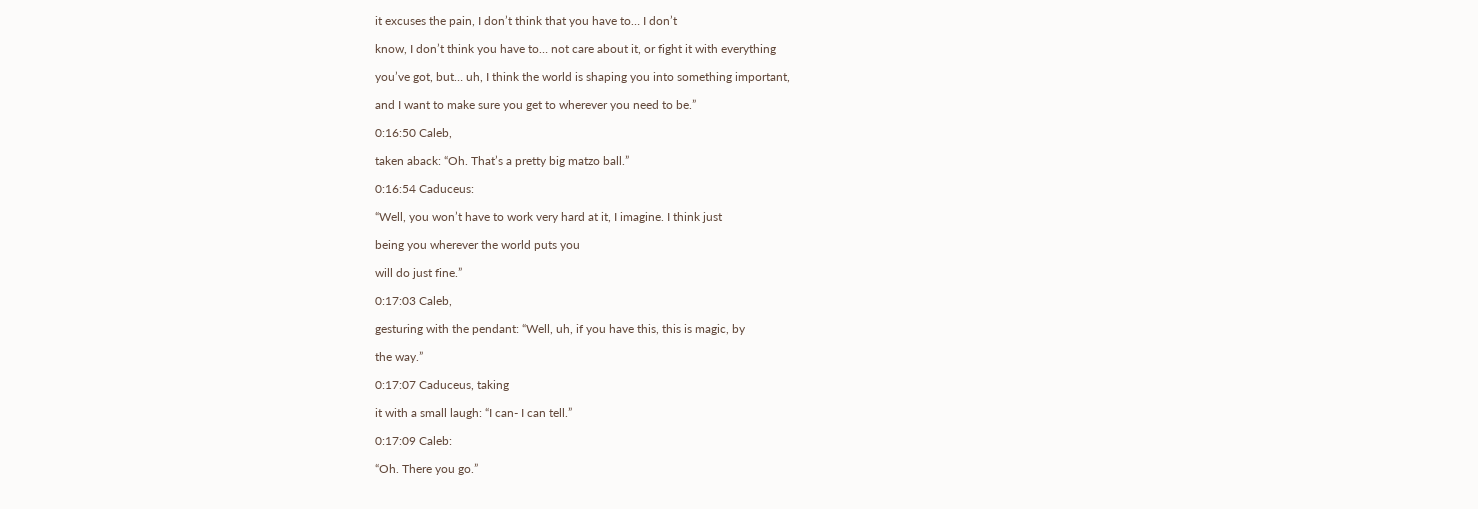it excuses the pain, I don’t think that you have to… I don’t

know, I don’t think you have to… not care about it, or fight it with everything

you’ve got, but… uh, I think the world is shaping you into something important,

and I want to make sure you get to wherever you need to be.”

0:16:50 Caleb,

taken aback: “Oh. That’s a pretty big matzo ball.”

0:16:54 Caduceus:

“Well, you won’t have to work very hard at it, I imagine. I think just

being you wherever the world puts you

will do just fine.”

0:17:03 Caleb,

gesturing with the pendant: “Well, uh, if you have this, this is magic, by

the way.”

0:17:07 Caduceus, taking

it with a small laugh: “I can- I can tell.”

0:17:09 Caleb:

“Oh. There you go.”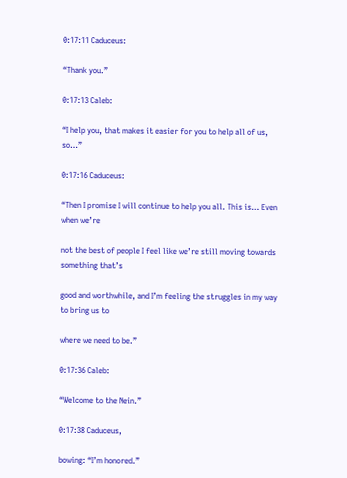0:17:11 Caduceus:

“Thank you.”

0:17:13 Caleb:

“I help you, that makes it easier for you to help all of us, so…”

0:17:16 Caduceus:

“Then I promise I will continue to help you all. This is… Even when we’re

not the best of people I feel like we’re still moving towards something that’s

good and worthwhile, and I’m feeling the struggles in my way to bring us to

where we need to be.”

0:17:36 Caleb:

“Welcome to the Nein.”

0:17:38 Caduceus,

bowing: “I’m honored.”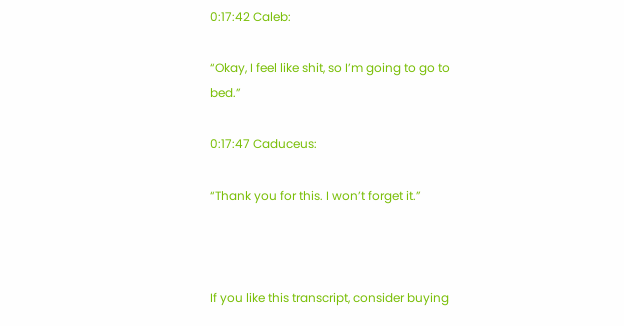0:17:42 Caleb:

“Okay, I feel like shit, so I’m going to go to bed.”

0:17:47 Caduceus:

“Thank you for this. I won’t forget it.”



If you like this transcript, consider buying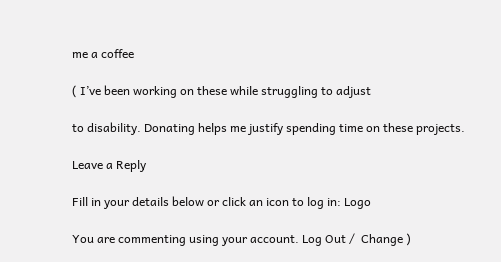me a coffee

( I’ve been working on these while struggling to adjust

to disability. Donating helps me justify spending time on these projects.

Leave a Reply

Fill in your details below or click an icon to log in: Logo

You are commenting using your account. Log Out /  Change )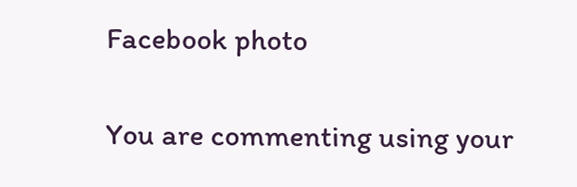Facebook photo

You are commenting using your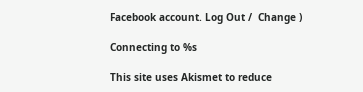Facebook account. Log Out /  Change )

Connecting to %s

This site uses Akismet to reduce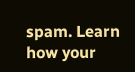spam. Learn how your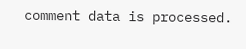comment data is processed.